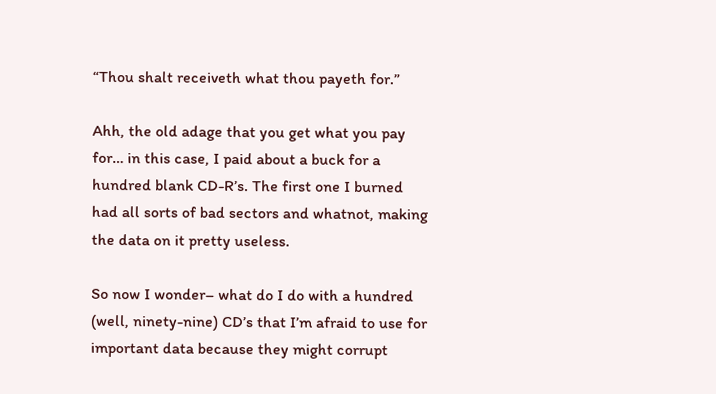“Thou shalt receiveth what thou payeth for.”

Ahh, the old adage that you get what you pay for… in this case, I paid about a buck for a hundred blank CD-R’s. The first one I burned had all sorts of bad sectors and whatnot, making the data on it pretty useless.

So now I wonder– what do I do with a hundred (well, ninety-nine) CD’s that I’m afraid to use for important data because they might corrupt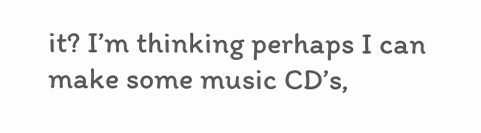it? I’m thinking perhaps I can make some music CD’s,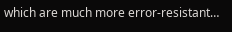which are much more error-resistant…